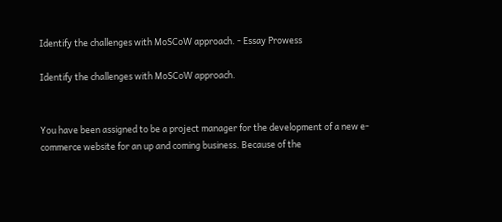Identify the challenges with MoSCoW approach. - Essay Prowess

Identify the challenges with MoSCoW approach.


You have been assigned to be a project manager for the development of a new e-commerce website for an up and coming business. Because of the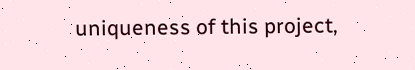uniqueness of this project,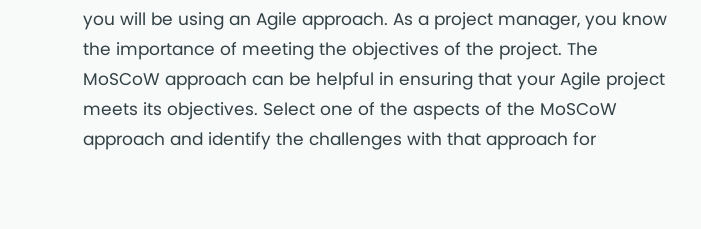you will be using an Agile approach. As a project manager, you know the importance of meeting the objectives of the project. The MoSCoW approach can be helpful in ensuring that your Agile project meets its objectives. Select one of the aspects of the MoSCoW approach and identify the challenges with that approach for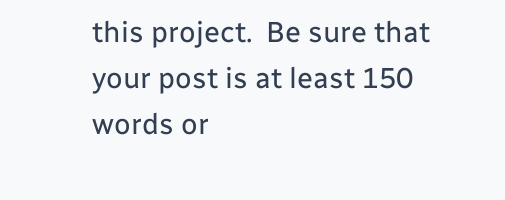this project.  Be sure that your post is at least 150 words or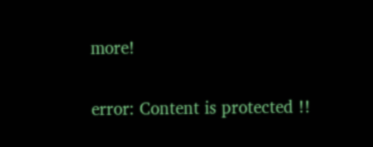more!

error: Content is protected !!